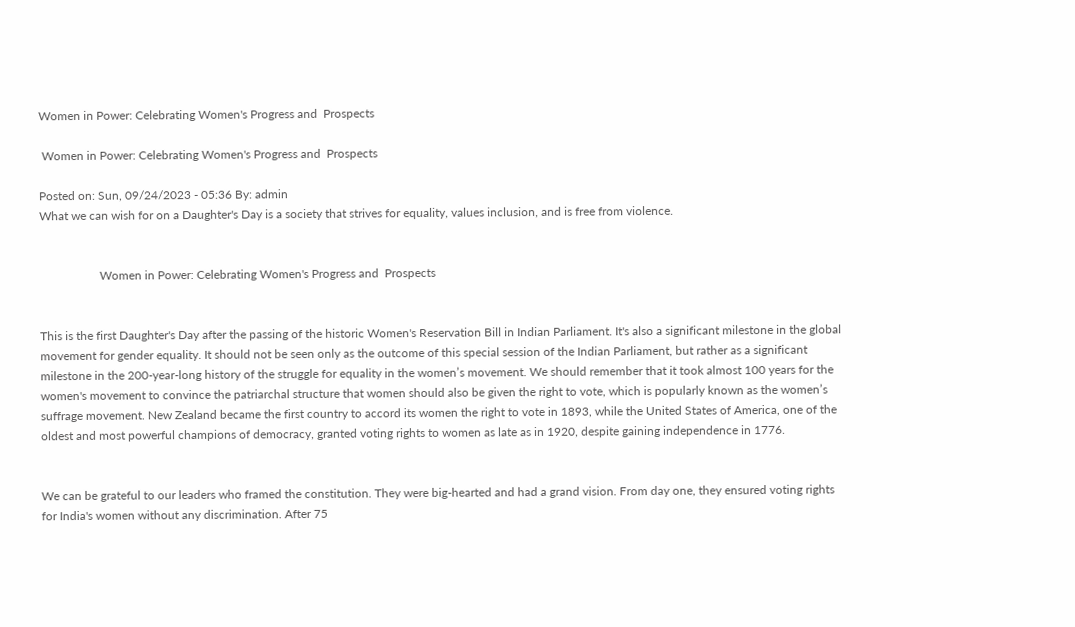Women in Power: Celebrating Women's Progress and  Prospects

 Women in Power: Celebrating Women's Progress and  Prospects

Posted on: Sun, 09/24/2023 - 05:36 By: admin
What we can wish for on a Daughter's Day is a society that strives for equality, values inclusion, and is free from violence.


                    Women in Power: Celebrating Women's Progress and  Prospects


This is the first Daughter's Day after the passing of the historic Women's Reservation Bill in Indian Parliament. It's also a significant milestone in the global movement for gender equality. It should not be seen only as the outcome of this special session of the Indian Parliament, but rather as a significant milestone in the 200-year-long history of the struggle for equality in the women’s movement. We should remember that it took almost 100 years for the women's movement to convince the patriarchal structure that women should also be given the right to vote, which is popularly known as the women’s suffrage movement. New Zealand became the first country to accord its women the right to vote in 1893, while the United States of America, one of the oldest and most powerful champions of democracy, granted voting rights to women as late as in 1920, despite gaining independence in 1776.


We can be grateful to our leaders who framed the constitution. They were big-hearted and had a grand vision. From day one, they ensured voting rights for India's women without any discrimination. After 75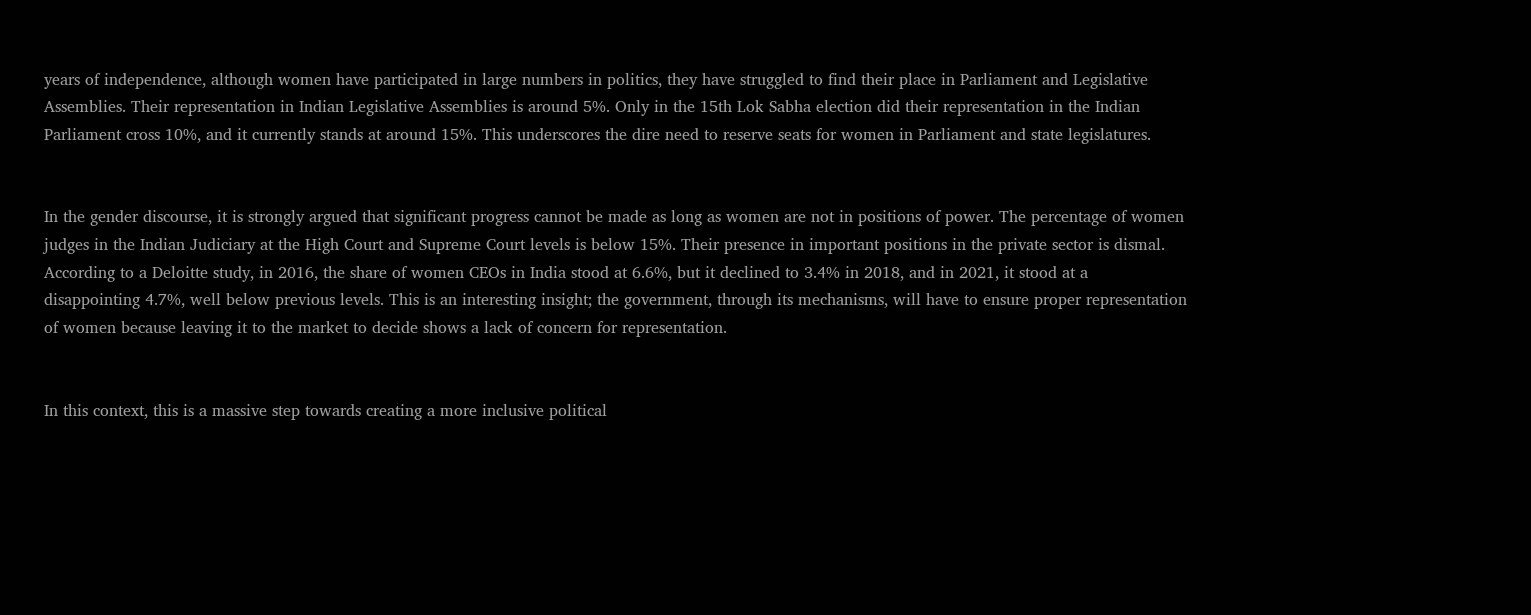years of independence, although women have participated in large numbers in politics, they have struggled to find their place in Parliament and Legislative Assemblies. Their representation in Indian Legislative Assemblies is around 5%. Only in the 15th Lok Sabha election did their representation in the Indian Parliament cross 10%, and it currently stands at around 15%. This underscores the dire need to reserve seats for women in Parliament and state legislatures.


In the gender discourse, it is strongly argued that significant progress cannot be made as long as women are not in positions of power. The percentage of women judges in the Indian Judiciary at the High Court and Supreme Court levels is below 15%. Their presence in important positions in the private sector is dismal. According to a Deloitte study, in 2016, the share of women CEOs in India stood at 6.6%, but it declined to 3.4% in 2018, and in 2021, it stood at a disappointing 4.7%, well below previous levels. This is an interesting insight; the government, through its mechanisms, will have to ensure proper representation of women because leaving it to the market to decide shows a lack of concern for representation.


In this context, this is a massive step towards creating a more inclusive political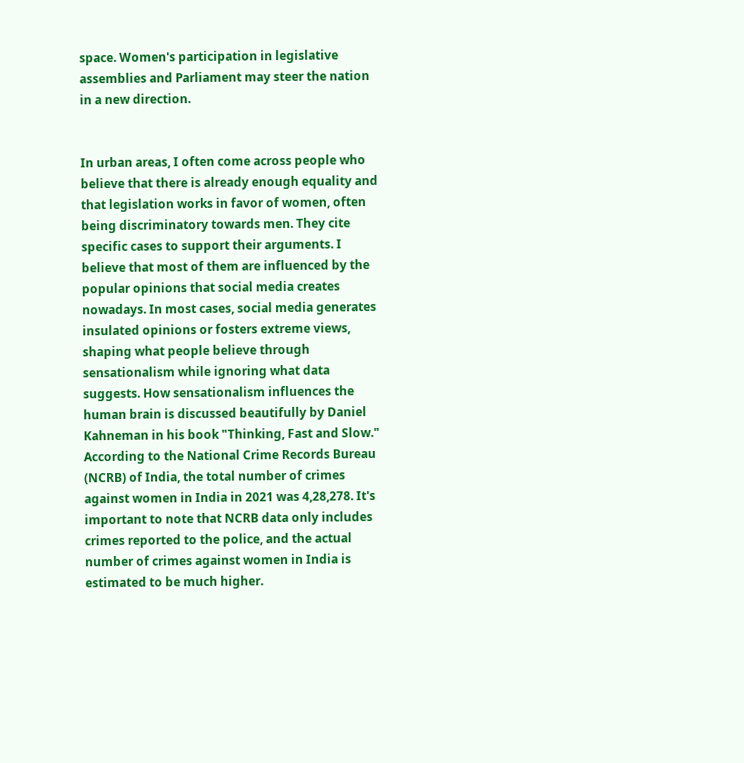space. Women's participation in legislative assemblies and Parliament may steer the nation in a new direction.


In urban areas, I often come across people who believe that there is already enough equality and that legislation works in favor of women, often being discriminatory towards men. They cite specific cases to support their arguments. I believe that most of them are influenced by the popular opinions that social media creates nowadays. In most cases, social media generates insulated opinions or fosters extreme views, shaping what people believe through sensationalism while ignoring what data suggests. How sensationalism influences the human brain is discussed beautifully by Daniel Kahneman in his book "Thinking, Fast and Slow." According to the National Crime Records Bureau (NCRB) of India, the total number of crimes against women in India in 2021 was 4,28,278. It's important to note that NCRB data only includes crimes reported to the police, and the actual number of crimes against women in India is estimated to be much higher.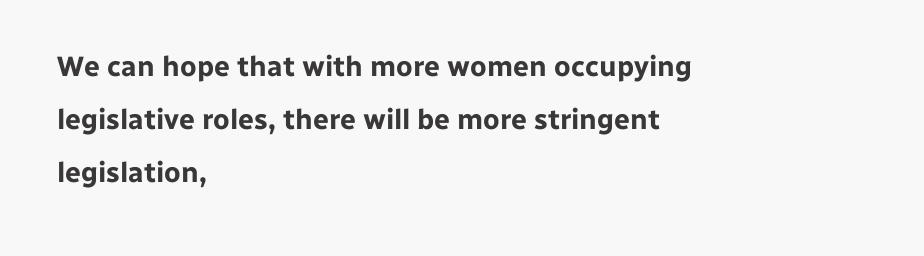We can hope that with more women occupying legislative roles, there will be more stringent legislation,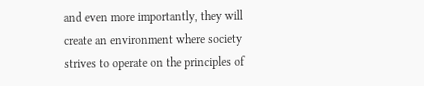and even more importantly, they will create an environment where society strives to operate on the principles of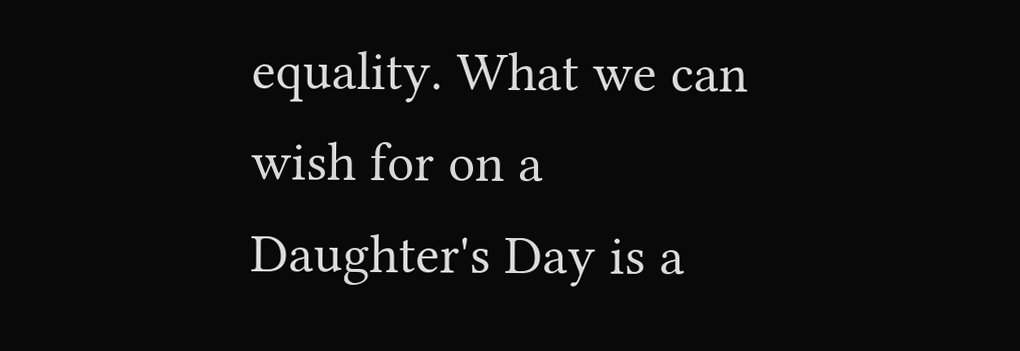equality. What we can wish for on a Daughter's Day is a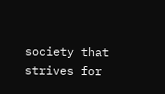society that strives for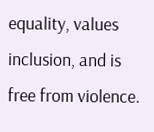equality, values inclusion, and is free from violence.